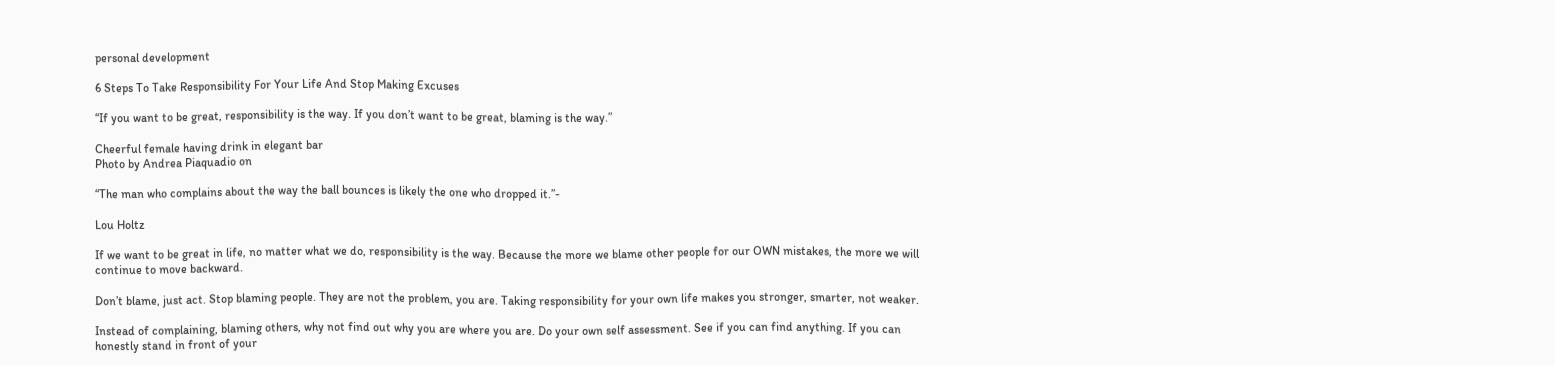personal development

6 Steps To Take Responsibility For Your Life And Stop Making Excuses

“If you want to be great, responsibility is the way. If you don’t want to be great, blaming is the way.”

Cheerful female having drink in elegant bar
Photo by Andrea Piaquadio on

“The man who complains about the way the ball bounces is likely the one who dropped it.”-

Lou Holtz

If we want to be great in life, no matter what we do, responsibility is the way. Because the more we blame other people for our OWN mistakes, the more we will continue to move backward.

Don’t blame, just act. Stop blaming people. They are not the problem, you are. Taking responsibility for your own life makes you stronger, smarter, not weaker.

Instead of complaining, blaming others, why not find out why you are where you are. Do your own self assessment. See if you can find anything. If you can honestly stand in front of your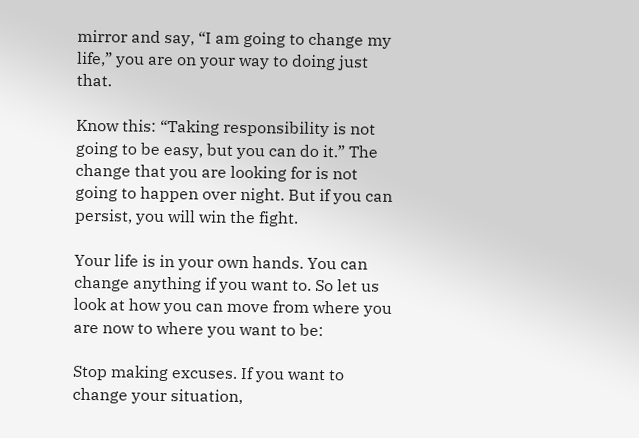mirror and say, “I am going to change my life,” you are on your way to doing just that.

Know this: “Taking responsibility is not going to be easy, but you can do it.” The change that you are looking for is not going to happen over night. But if you can persist, you will win the fight.

Your life is in your own hands. You can change anything if you want to. So let us look at how you can move from where you are now to where you want to be:

Stop making excuses. If you want to change your situation,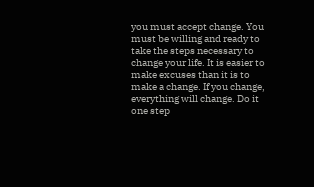you must accept change. You must be willing and ready to take the steps necessary to change your life. It is easier to make excuses than it is to make a change. If you change, everything will change. Do it one step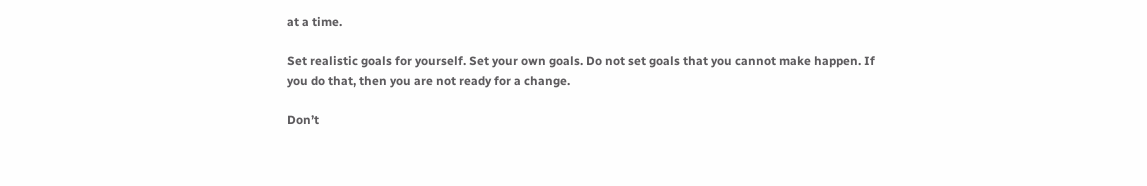at a time.

Set realistic goals for yourself. Set your own goals. Do not set goals that you cannot make happen. If you do that, then you are not ready for a change.

Don’t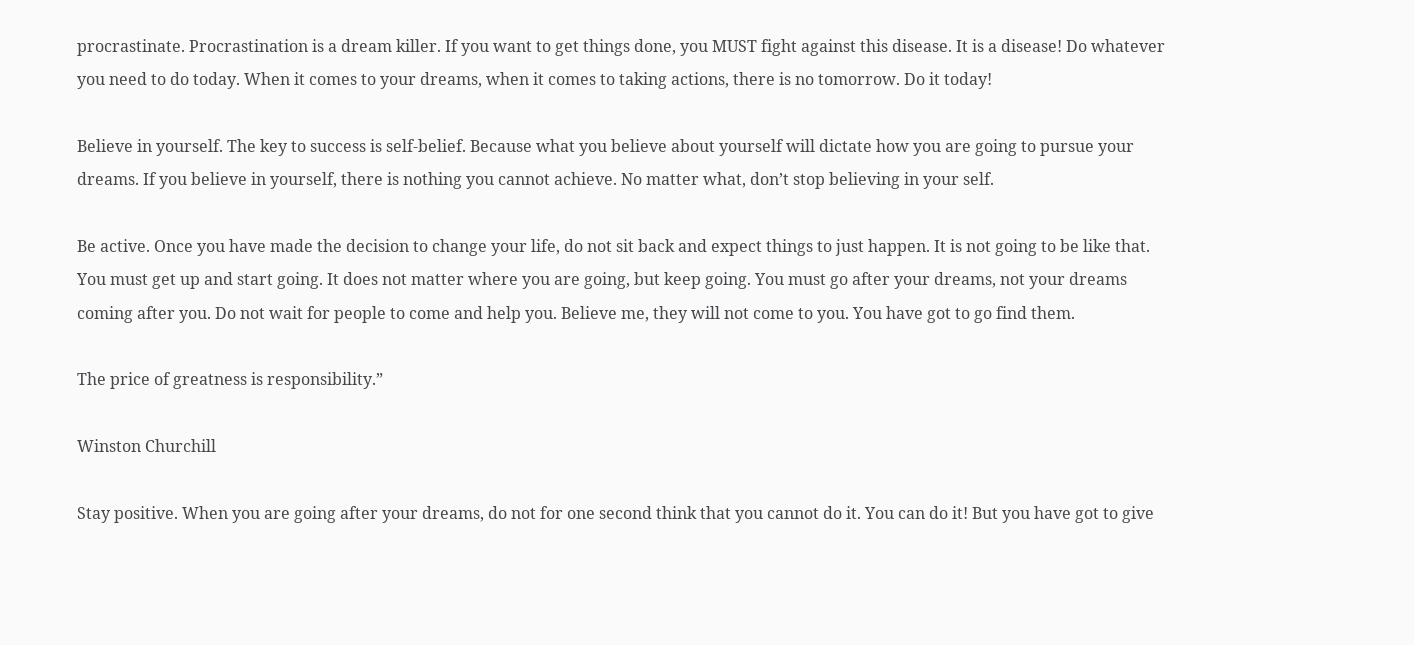procrastinate. Procrastination is a dream killer. If you want to get things done, you MUST fight against this disease. It is a disease! Do whatever you need to do today. When it comes to your dreams, when it comes to taking actions, there is no tomorrow. Do it today!

Believe in yourself. The key to success is self-belief. Because what you believe about yourself will dictate how you are going to pursue your dreams. If you believe in yourself, there is nothing you cannot achieve. No matter what, don’t stop believing in your self.

Be active. Once you have made the decision to change your life, do not sit back and expect things to just happen. It is not going to be like that. You must get up and start going. It does not matter where you are going, but keep going. You must go after your dreams, not your dreams coming after you. Do not wait for people to come and help you. Believe me, they will not come to you. You have got to go find them.

The price of greatness is responsibility.”

Winston Churchill

Stay positive. When you are going after your dreams, do not for one second think that you cannot do it. You can do it! But you have got to give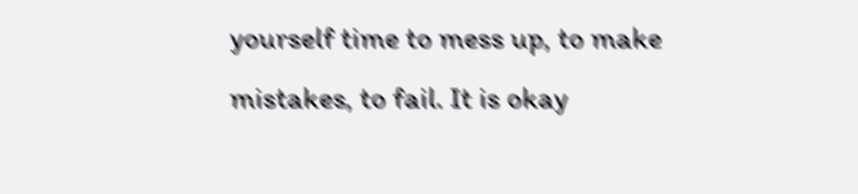yourself time to mess up, to make mistakes, to fail. It is okay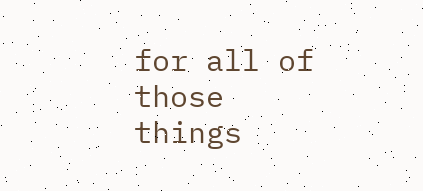for all of those things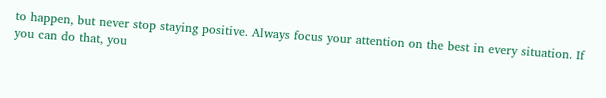to happen, but never stop staying positive. Always focus your attention on the best in every situation. If you can do that, you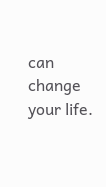can change your life.